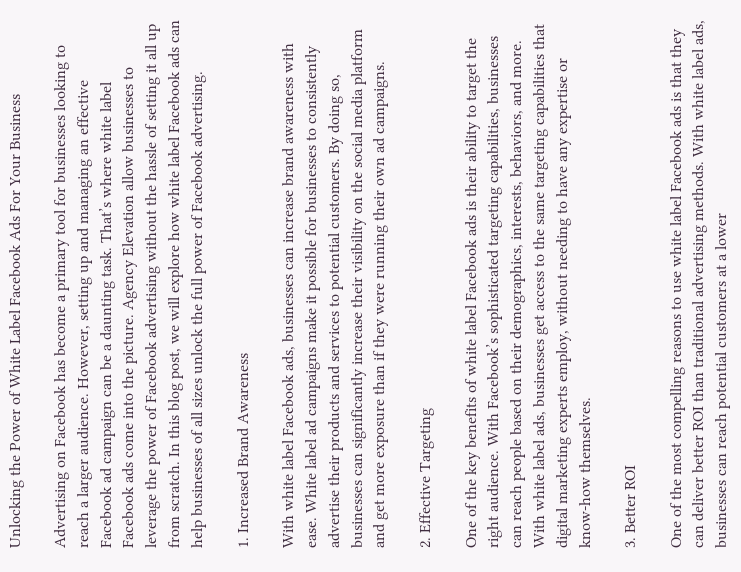Unlocking the Power of White Label Facebook Ads For Your Business

Advertising on Facebook has become a primary tool for businesses looking to reach a larger audience. However, setting up and managing an effective Facebook ad campaign can be a daunting task. That’s where white label Facebook ads come into the picture. Agency Elevation allow businesses to leverage the power of Facebook advertising without the hassle of setting it all up from scratch. In this blog post, we will explore how white label Facebook ads can help businesses of all sizes unlock the full power of Facebook advertising.

1. Increased Brand Awareness

With white label Facebook ads, businesses can increase brand awareness with ease. White label ad campaigns make it possible for businesses to consistently advertise their products and services to potential customers. By doing so, businesses can significantly increase their visibility on the social media platform and get more exposure than if they were running their own ad campaigns.

2. Effective Targeting

One of the key benefits of white label Facebook ads is their ability to target the right audience. With Facebook’s sophisticated targeting capabilities, businesses can reach people based on their demographics, interests, behaviors, and more. With white label ads, businesses get access to the same targeting capabilities that digital marketing experts employ, without needing to have any expertise or know-how themselves.

3. Better ROI

One of the most compelling reasons to use white label Facebook ads is that they can deliver better ROI than traditional advertising methods. With white label ads, businesses can reach potential customers at a lower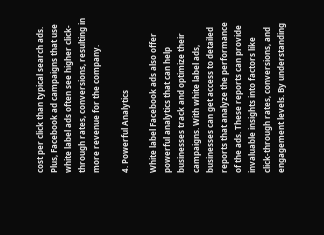cost per click than typical search ads. Plus, Facebook ad campaigns that use white label ads often see higher click-through rates, conversions, resulting in more revenue for the company.

4. Powerful Analytics

White label Facebook ads also offer powerful analytics that can help businesses track and optimize their campaigns. With white label ads, businesses can get access to detailed reports that analyze the performance of the ads. These reports can provide invaluable insights into factors like click-through rates, conversions, and engagement levels. By understanding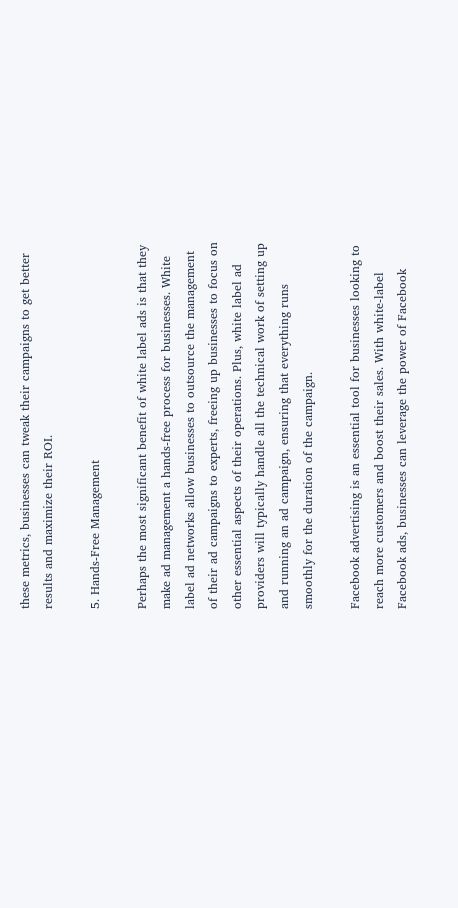these metrics, businesses can tweak their campaigns to get better results and maximize their ROI.

5. Hands-Free Management

Perhaps the most significant benefit of white label ads is that they make ad management a hands-free process for businesses. White label ad networks allow businesses to outsource the management of their ad campaigns to experts, freeing up businesses to focus on other essential aspects of their operations. Plus, white label ad providers will typically handle all the technical work of setting up and running an ad campaign, ensuring that everything runs smoothly for the duration of the campaign.

Facebook advertising is an essential tool for businesses looking to reach more customers and boost their sales. With white-label Facebook ads, businesses can leverage the power of Facebook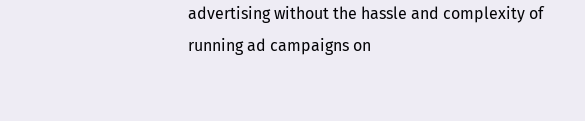advertising without the hassle and complexity of running ad campaigns on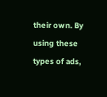their own. By using these types of ads,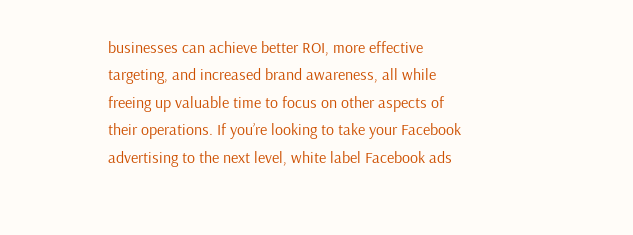businesses can achieve better ROI, more effective targeting, and increased brand awareness, all while freeing up valuable time to focus on other aspects of their operations. If you’re looking to take your Facebook advertising to the next level, white label Facebook ads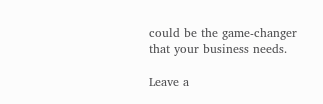could be the game-changer that your business needs.

Leave a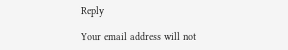Reply

Your email address will not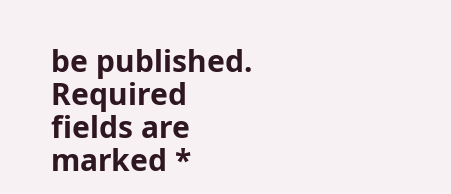be published. Required fields are marked *